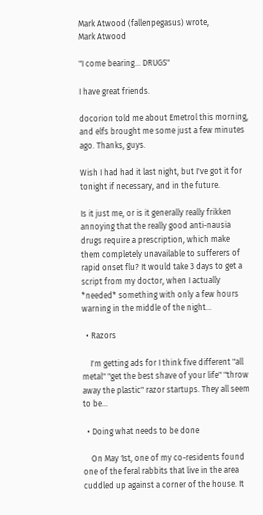Mark Atwood (fallenpegasus) wrote,
Mark Atwood

"I come bearing... DRUGS"

I have great friends.

docorion told me about Emetrol this morning, and elfs brought me some just a few minutes ago. Thanks, guys.

Wish I had had it last night, but I've got it for tonight if necessary, and in the future.

Is it just me, or is it generally really frikken annoying that the really good anti-nausia drugs require a prescription, which make them completely unavailable to sufferers of rapid onset flu? It would take 3 days to get a script from my doctor, when I actually *needed* something with only a few hours warning in the middle of the night...

  • Razors

    I'm getting ads for I think five different "all metal" "get the best shave of your life" "throw away the plastic" razor startups. They all seem to be…

  • Doing what needs to be done

    On May 1st, one of my co-residents found one of the feral rabbits that live in the area cuddled up against a corner of the house. It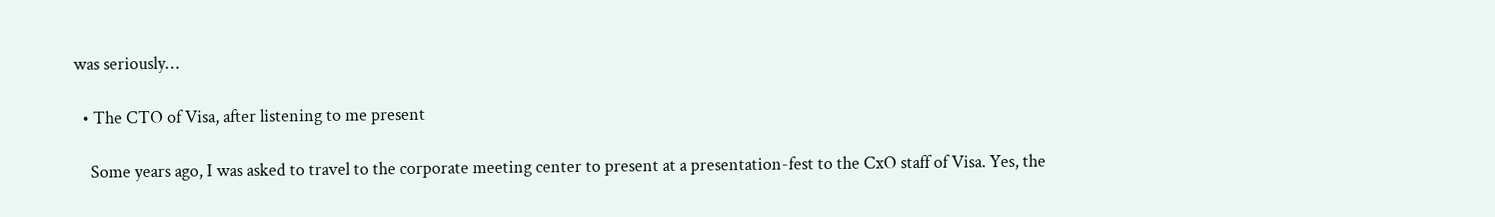was seriously…

  • The CTO of Visa, after listening to me present

    Some years ago, I was asked to travel to the corporate meeting center to present at a presentation-fest to the CxO staff of Visa. Yes, the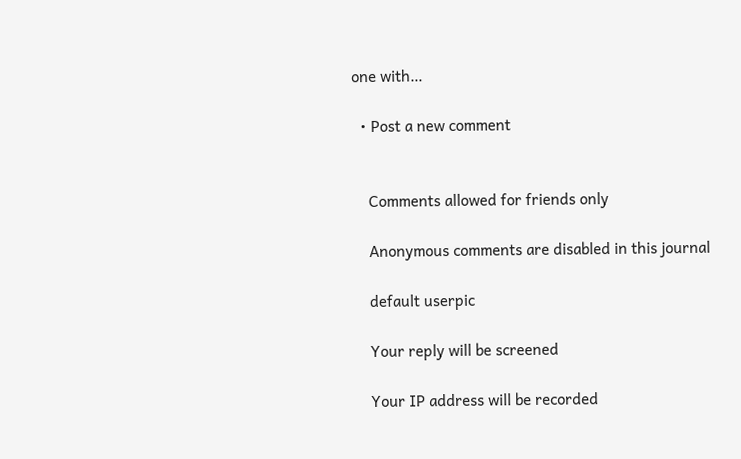one with…

  • Post a new comment


    Comments allowed for friends only

    Anonymous comments are disabled in this journal

    default userpic

    Your reply will be screened

    Your IP address will be recorded